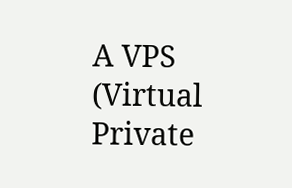A VPS (Virtual Private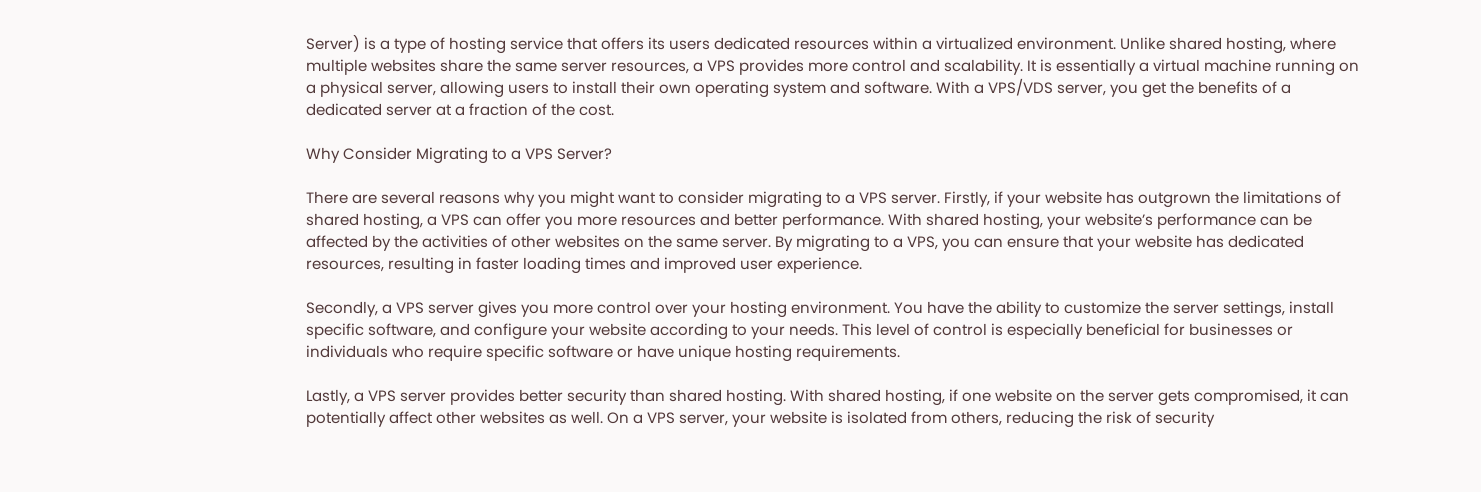Server) is a type of hosting service that offers its users dedicated resources within a virtualized environment. Unlike shared hosting, where multiple websites share the same server resources, a VPS provides more control and scalability. It is essentially a virtual machine running on a physical server, allowing users to install their own operating system and software. With a VPS/VDS server, you get the benefits of a dedicated server at a fraction of the cost.

Why Consider Migrating to a VPS Server?

There are several reasons why you might want to consider migrating to a VPS server. Firstly, if your website has outgrown the limitations of shared hosting, a VPS can offer you more resources and better performance. With shared hosting, your website’s performance can be affected by the activities of other websites on the same server. By migrating to a VPS, you can ensure that your website has dedicated resources, resulting in faster loading times and improved user experience.

Secondly, a VPS server gives you more control over your hosting environment. You have the ability to customize the server settings, install specific software, and configure your website according to your needs. This level of control is especially beneficial for businesses or individuals who require specific software or have unique hosting requirements.

Lastly, a VPS server provides better security than shared hosting. With shared hosting, if one website on the server gets compromised, it can potentially affect other websites as well. On a VPS server, your website is isolated from others, reducing the risk of security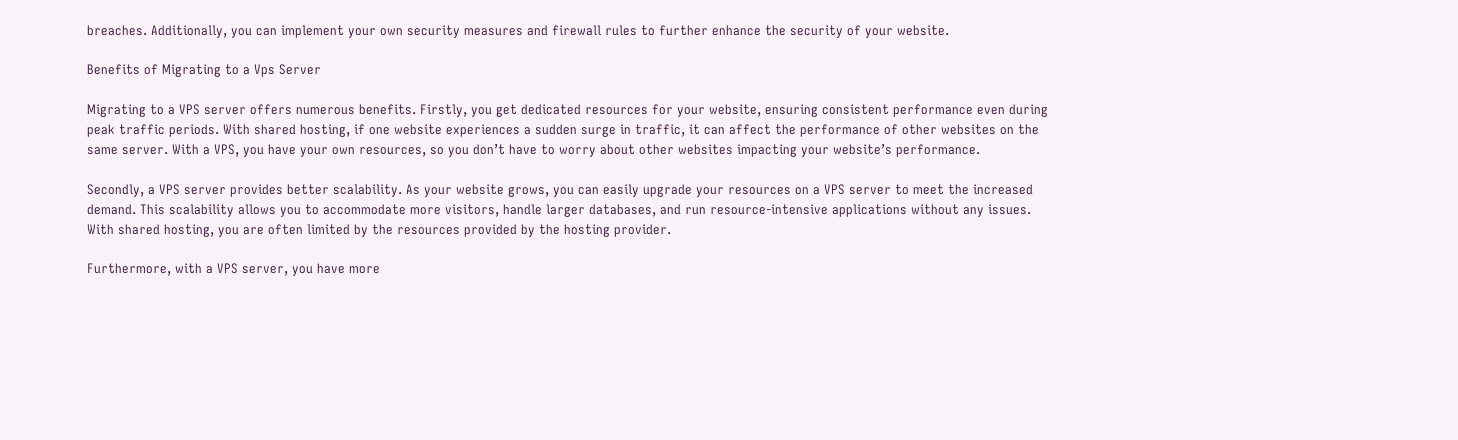breaches. Additionally, you can implement your own security measures and firewall rules to further enhance the security of your website.

Benefits of Migrating to a Vps Server

Migrating to a VPS server offers numerous benefits. Firstly, you get dedicated resources for your website, ensuring consistent performance even during peak traffic periods. With shared hosting, if one website experiences a sudden surge in traffic, it can affect the performance of other websites on the same server. With a VPS, you have your own resources, so you don’t have to worry about other websites impacting your website’s performance.

Secondly, a VPS server provides better scalability. As your website grows, you can easily upgrade your resources on a VPS server to meet the increased demand. This scalability allows you to accommodate more visitors, handle larger databases, and run resource-intensive applications without any issues. With shared hosting, you are often limited by the resources provided by the hosting provider.

Furthermore, with a VPS server, you have more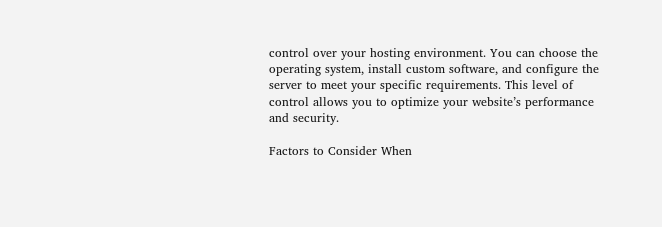control over your hosting environment. You can choose the operating system, install custom software, and configure the server to meet your specific requirements. This level of control allows you to optimize your website’s performance and security.

Factors to Consider When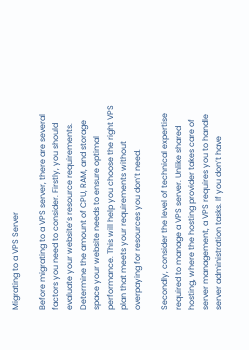Migrating to a VPS Server

Before migrating to a VPS server, there are several factors you need to consider. Firstly, you should evaluate your website’s resource requirements. Determine the amount of CPU, RAM, and storage space your website needs to ensure optimal performance. This will help you choose the right VPS plan that meets your requirements without overpaying for resources you don’t need.

Secondly, consider the level of technical expertise required to manage a VPS server. Unlike shared hosting, where the hosting provider takes care of server management, a VPS requires you to handle server administration tasks. If you don’t have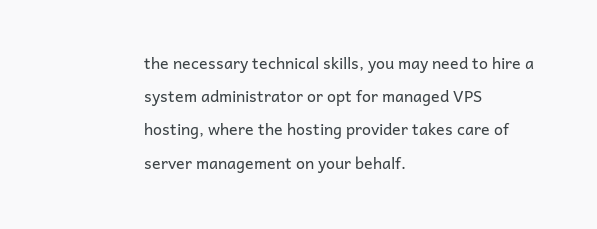the necessary technical skills, you may need to hire a system administrator or opt for managed VPS hosting, where the hosting provider takes care of server management on your behalf.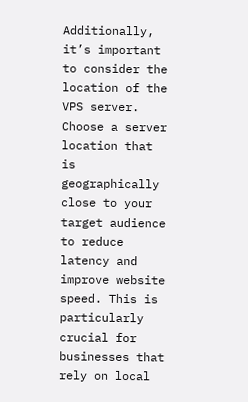Additionally, it’s important to consider the location of the VPS server. Choose a server location that is geographically close to your target audience to reduce latency and improve website speed. This is particularly crucial for businesses that rely on local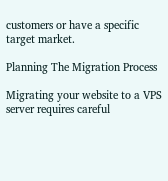customers or have a specific target market.

Planning The Migration Process

Migrating your website to a VPS server requires careful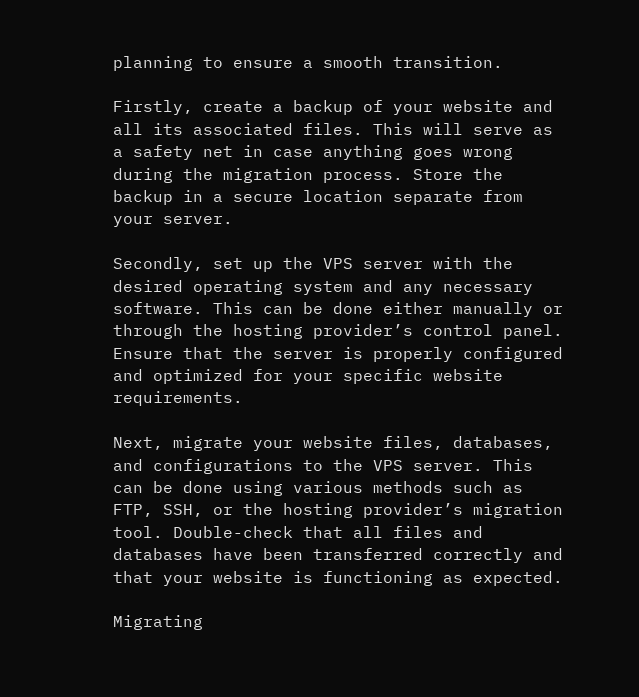planning to ensure a smooth transition.

Firstly, create a backup of your website and all its associated files. This will serve as a safety net in case anything goes wrong during the migration process. Store the backup in a secure location separate from your server.

Secondly, set up the VPS server with the desired operating system and any necessary software. This can be done either manually or through the hosting provider’s control panel. Ensure that the server is properly configured and optimized for your specific website requirements.

Next, migrate your website files, databases, and configurations to the VPS server. This can be done using various methods such as FTP, SSH, or the hosting provider’s migration tool. Double-check that all files and databases have been transferred correctly and that your website is functioning as expected.

Migrating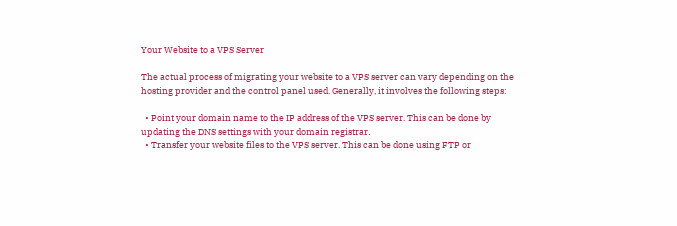Your Website to a VPS Server

The actual process of migrating your website to a VPS server can vary depending on the hosting provider and the control panel used. Generally, it involves the following steps:

  • Point your domain name to the IP address of the VPS server. This can be done by updating the DNS settings with your domain registrar.
  • Transfer your website files to the VPS server. This can be done using FTP or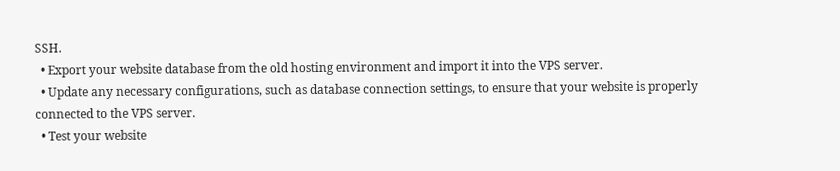SSH.
  • Export your website database from the old hosting environment and import it into the VPS server.
  • Update any necessary configurations, such as database connection settings, to ensure that your website is properly connected to the VPS server.
  • Test your website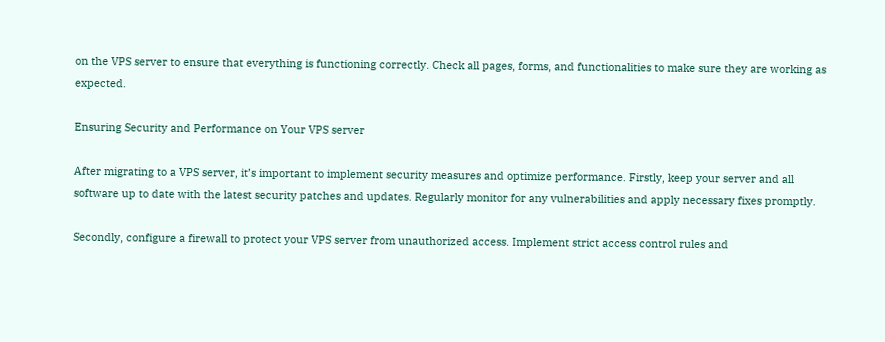on the VPS server to ensure that everything is functioning correctly. Check all pages, forms, and functionalities to make sure they are working as expected.

Ensuring Security and Performance on Your VPS server

After migrating to a VPS server, it’s important to implement security measures and optimize performance. Firstly, keep your server and all software up to date with the latest security patches and updates. Regularly monitor for any vulnerabilities and apply necessary fixes promptly.

Secondly, configure a firewall to protect your VPS server from unauthorized access. Implement strict access control rules and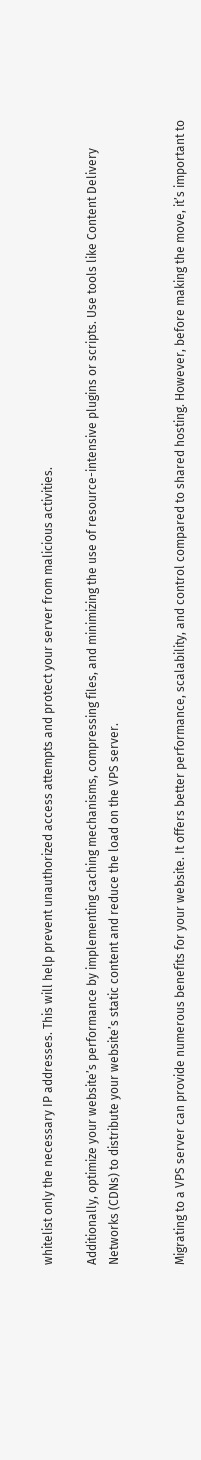whitelist only the necessary IP addresses. This will help prevent unauthorized access attempts and protect your server from malicious activities.

Additionally, optimize your website’s performance by implementing caching mechanisms, compressing files, and minimizing the use of resource-intensive plugins or scripts. Use tools like Content Delivery Networks (CDNs) to distribute your website’s static content and reduce the load on the VPS server.


Migrating to a VPS server can provide numerous benefits for your website. It offers better performance, scalability, and control compared to shared hosting. However, before making the move, it’s important to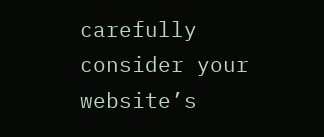carefully consider your website’s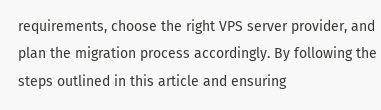requirements, choose the right VPS server provider, and plan the migration process accordingly. By following the steps outlined in this article and ensuring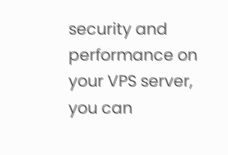security and performance on your VPS server, you can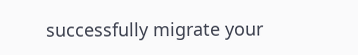successfully migrate your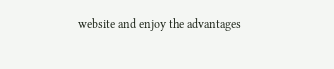website and enjoy the advantages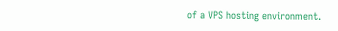of a VPS hosting environment.